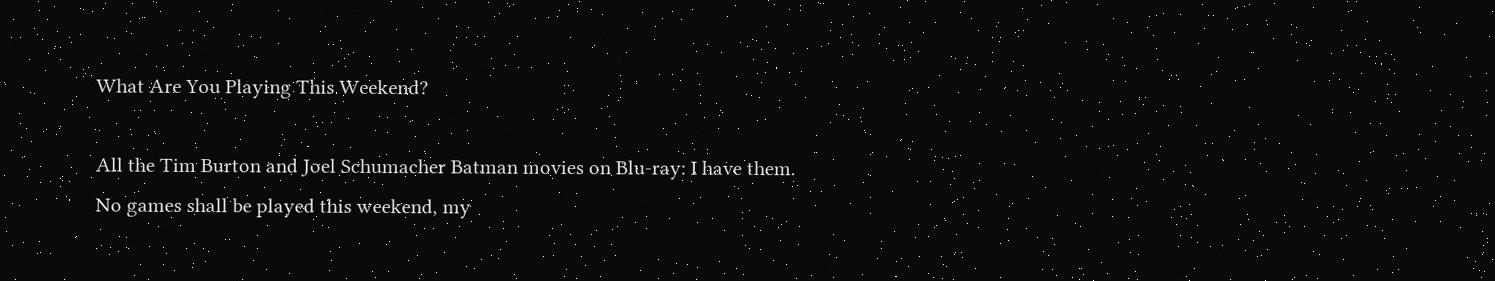What Are You Playing This Weekend?

All the Tim Burton and Joel Schumacher Batman movies on Blu-ray: I have them. No games shall be played this weekend, my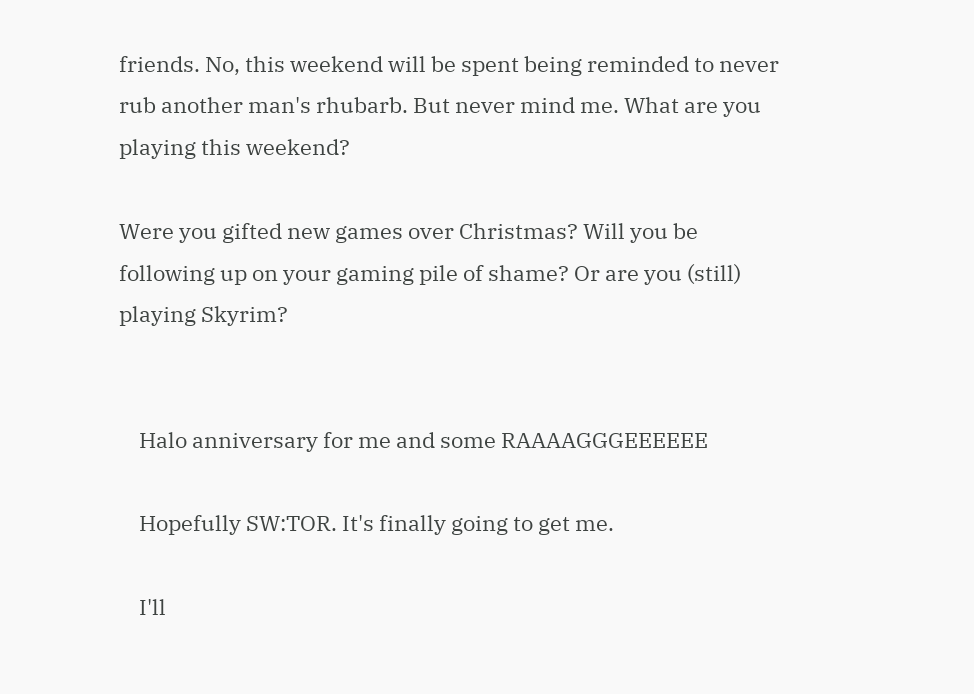friends. No, this weekend will be spent being reminded to never rub another man's rhubarb. But never mind me. What are you playing this weekend?

Were you gifted new games over Christmas? Will you be following up on your gaming pile of shame? Or are you (still) playing Skyrim?


    Halo anniversary for me and some RAAAAGGGEEEEEE

    Hopefully SW:TOR. It's finally going to get me.

    I'll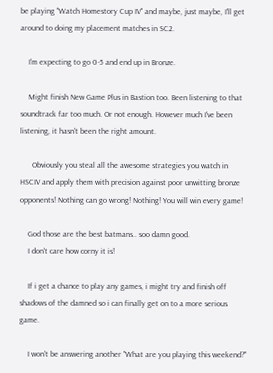be playing "Watch Homestory Cup IV" and maybe, just maybe, I'll get around to doing my placement matches in SC2.

    I'm expecting to go 0-5 and end up in Bronze.

    Might finish New Game Plus in Bastion too. Been listening to that soundtrack far too much. Or not enough. However much I've been listening, it hasn't been the right amount.

      Obviously you steal all the awesome strategies you watch in HSCIV and apply them with precision against poor unwitting bronze opponents! Nothing can go wrong! Nothing! You will win every game!

    God those are the best batmans.. soo damn good.
    I don't care how corny it is!

    If i get a chance to play any games, i might try and finish off shadows of the damned so i can finally get on to a more serious game.

    I won't be answering another "What are you playing this weekend?"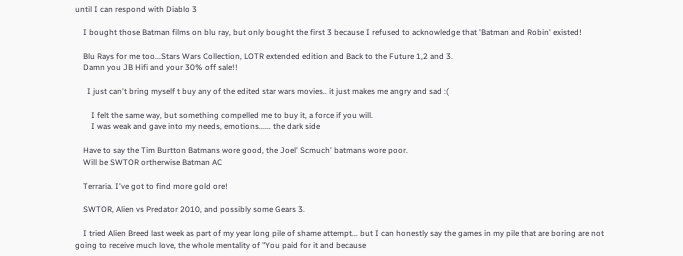until I can respond with Diablo 3

    I bought those Batman films on blu ray, but only bought the first 3 because I refused to acknowledge that 'Batman and Robin' existed!

    Blu Rays for me too...Stars Wars Collection, LOTR extended edition and Back to the Future 1,2 and 3.
    Damn you JB Hifi and your 30% off sale!!

      I just can't bring myself t buy any of the edited star wars movies.. it just makes me angry and sad :(

        I felt the same way, but something compelled me to buy it, a force if you will.
        I was weak and gave into my needs, emotions...... the dark side

    Have to say the Tim Burtton Batmans wore good, the Joel' Scmuch' batmans wore poor.
    Will be SWTOR ortherwise Batman AC

    Terraria. I've got to find more gold ore!

    SWTOR, Alien vs Predator 2010, and possibly some Gears 3.

    I tried Alien Breed last week as part of my year long pile of shame attempt... but I can honestly say the games in my pile that are boring are not going to receive much love, the whole mentality of "You paid for it and because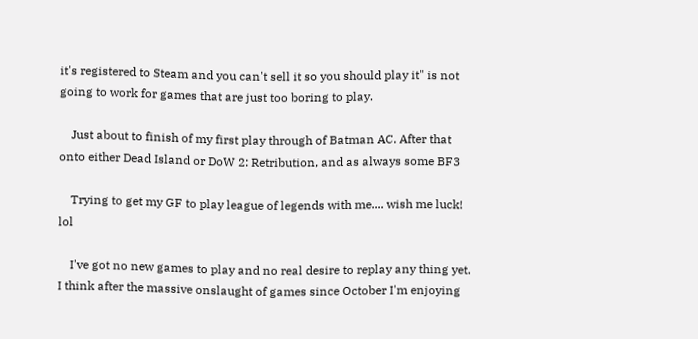it's registered to Steam and you can't sell it so you should play it" is not going to work for games that are just too boring to play.

    Just about to finish of my first play through of Batman AC. After that onto either Dead Island or DoW 2: Retribution, and as always some BF3

    Trying to get my GF to play league of legends with me.... wish me luck! lol

    I've got no new games to play and no real desire to replay any thing yet. I think after the massive onslaught of games since October I'm enjoying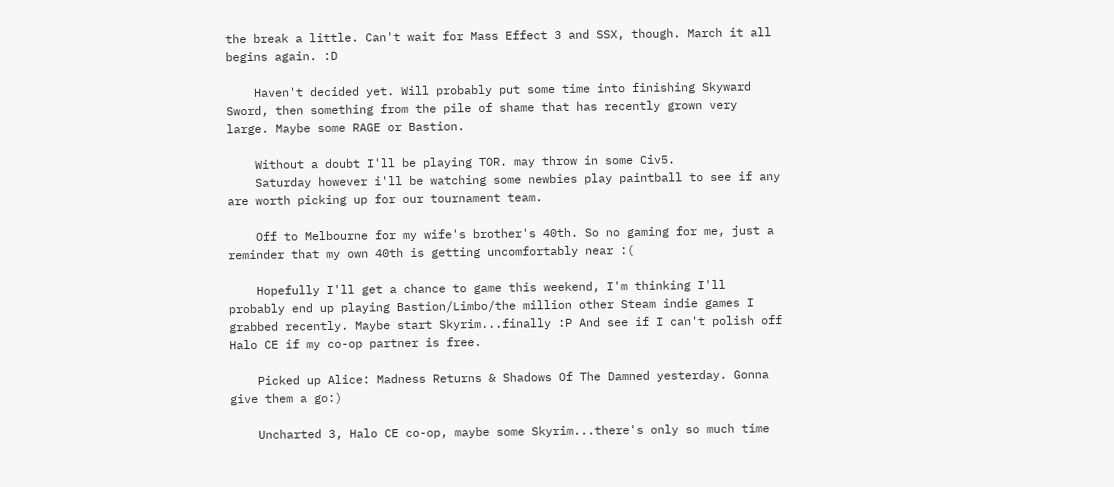the break a little. Can't wait for Mass Effect 3 and SSX, though. March it all begins again. :D

    Haven't decided yet. Will probably put some time into finishing Skyward Sword, then something from the pile of shame that has recently grown very large. Maybe some RAGE or Bastion.

    Without a doubt I'll be playing TOR. may throw in some Civ5.
    Saturday however i'll be watching some newbies play paintball to see if any are worth picking up for our tournament team.

    Off to Melbourne for my wife's brother's 40th. So no gaming for me, just a reminder that my own 40th is getting uncomfortably near :(

    Hopefully I'll get a chance to game this weekend, I'm thinking I'll probably end up playing Bastion/Limbo/the million other Steam indie games I grabbed recently. Maybe start Skyrim...finally :P And see if I can't polish off Halo CE if my co-op partner is free.

    Picked up Alice: Madness Returns & Shadows Of The Damned yesterday. Gonna give them a go:)

    Uncharted 3, Halo CE co-op, maybe some Skyrim...there's only so much time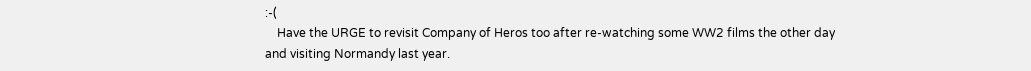:-(
    Have the URGE to revisit Company of Heros too after re-watching some WW2 films the other day and visiting Normandy last year.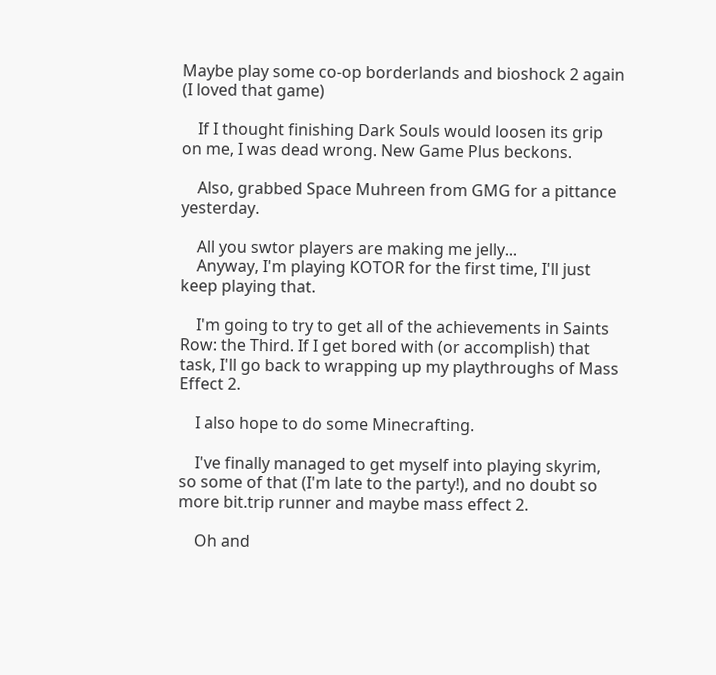Maybe play some co-op borderlands and bioshock 2 again (I loved that game)

    If I thought finishing Dark Souls would loosen its grip on me, I was dead wrong. New Game Plus beckons.

    Also, grabbed Space Muhreen from GMG for a pittance yesterday.

    All you swtor players are making me jelly...
    Anyway, I'm playing KOTOR for the first time, I'll just keep playing that.

    I'm going to try to get all of the achievements in Saints Row: the Third. If I get bored with (or accomplish) that task, I'll go back to wrapping up my playthroughs of Mass Effect 2.

    I also hope to do some Minecrafting.

    I've finally managed to get myself into playing skyrim, so some of that (I'm late to the party!), and no doubt so more bit.trip runner and maybe mass effect 2.

    Oh and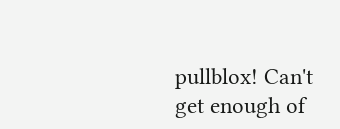pullblox! Can't get enough of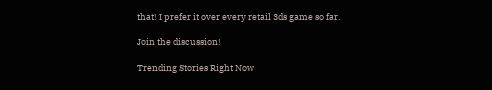that! I prefer it over every retail 3ds game so far.

Join the discussion!

Trending Stories Right Now